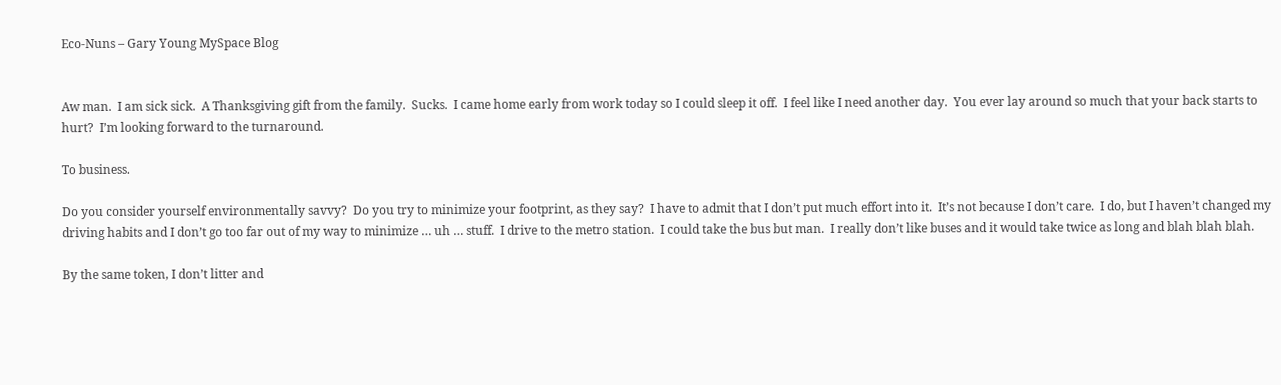Eco-Nuns – Gary Young MySpace Blog


Aw man.  I am sick sick.  A Thanksgiving gift from the family.  Sucks.  I came home early from work today so I could sleep it off.  I feel like I need another day.  You ever lay around so much that your back starts to hurt?  I’m looking forward to the turnaround.

To business.

Do you consider yourself environmentally savvy?  Do you try to minimize your footprint, as they say?  I have to admit that I don’t put much effort into it.  It’s not because I don’t care.  I do, but I haven’t changed my driving habits and I don’t go too far out of my way to minimize … uh … stuff.  I drive to the metro station.  I could take the bus but man.  I really don’t like buses and it would take twice as long and blah blah blah.

By the same token, I don’t litter and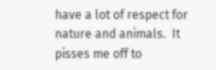have a lot of respect for nature and animals.  It pisses me off to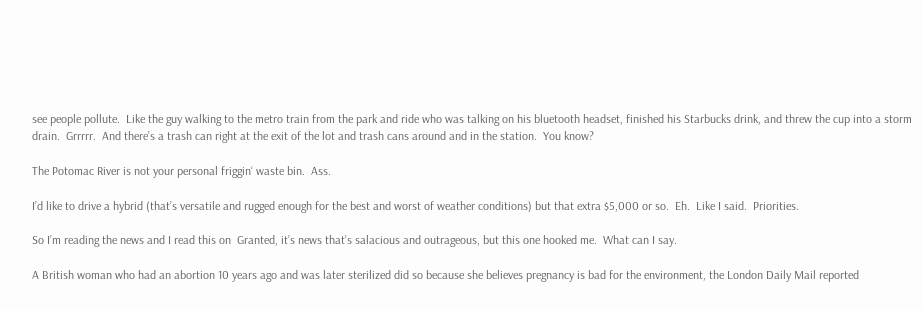see people pollute.  Like the guy walking to the metro train from the park and ride who was talking on his bluetooth headset, finished his Starbucks drink, and threw the cup into a storm drain.  Grrrrr.  And there’s a trash can right at the exit of the lot and trash cans around and in the station.  You know?

The Potomac River is not your personal friggin‘ waste bin.  Ass.

I’d like to drive a hybrid (that’s versatile and rugged enough for the best and worst of weather conditions) but that extra $5,000 or so.  Eh.  Like I said.  Priorities.

So I’m reading the news and I read this on  Granted, it’s news that’s salacious and outrageous, but this one hooked me.  What can I say.

A British woman who had an abortion 10 years ago and was later sterilized did so because she believes pregnancy is bad for the environment, the London Daily Mail reported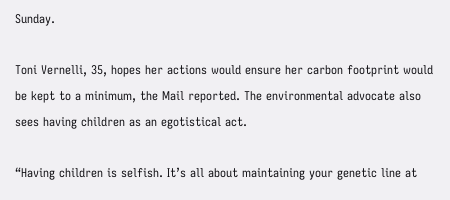Sunday.

Toni Vernelli, 35, hopes her actions would ensure her carbon footprint would be kept to a minimum, the Mail reported. The environmental advocate also sees having children as an egotistical act.

“Having children is selfish. It’s all about maintaining your genetic line at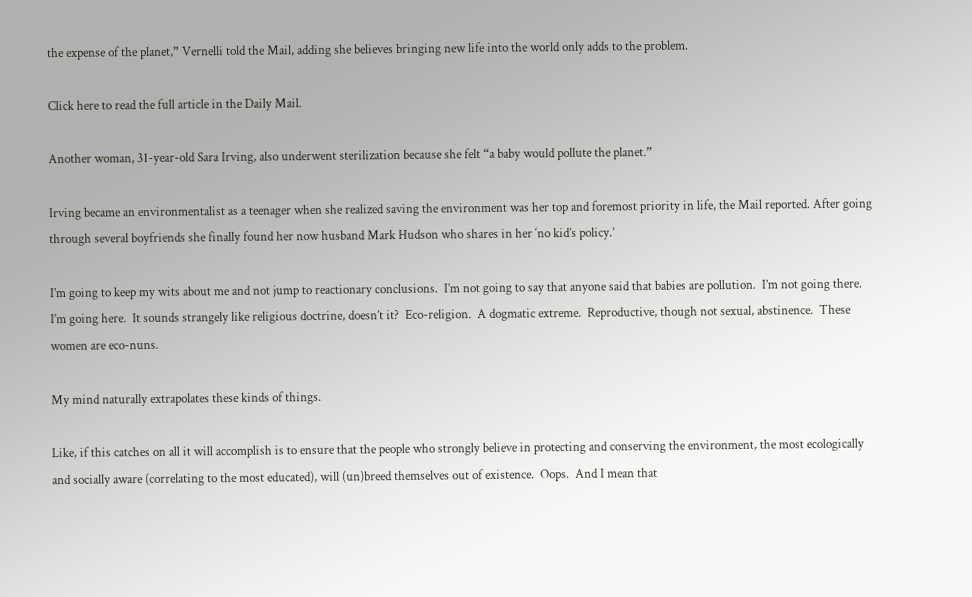the expense of the planet,” Vernelli told the Mail, adding she believes bringing new life into the world only adds to the problem.

Click here to read the full article in the Daily Mail.

Another woman, 31-year-old Sara Irving, also underwent sterilization because she felt “a baby would pollute the planet.”

Irving became an environmentalist as a teenager when she realized saving the environment was her top and foremost priority in life, the Mail reported. After going through several boyfriends she finally found her now husband Mark Hudson who shares in her ‘no kid’s policy.’

I’m going to keep my wits about me and not jump to reactionary conclusions.  I’m not going to say that anyone said that babies are pollution.  I’m not going there.  I’m going here.  It sounds strangely like religious doctrine, doesn’t it?  Eco-religion.  A dogmatic extreme.  Reproductive, though not sexual, abstinence.  These women are eco-nuns.

My mind naturally extrapolates these kinds of things.

Like, if this catches on all it will accomplish is to ensure that the people who strongly believe in protecting and conserving the environment, the most ecologically and socially aware (correlating to the most educated), will (un)breed themselves out of existence.  Oops.  And I mean that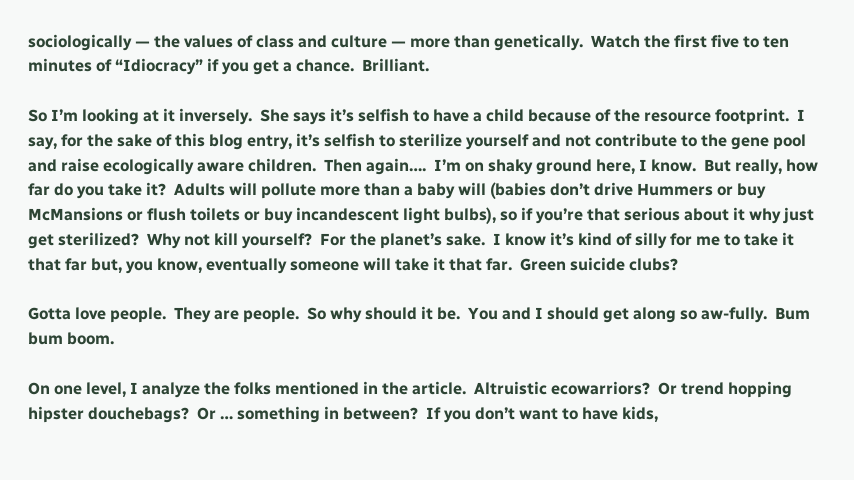sociologically — the values of class and culture — more than genetically.  Watch the first five to ten minutes of “Idiocracy” if you get a chance.  Brilliant.

So I’m looking at it inversely.  She says it’s selfish to have a child because of the resource footprint.  I say, for the sake of this blog entry, it’s selfish to sterilize yourself and not contribute to the gene pool and raise ecologically aware children.  Then again….  I’m on shaky ground here, I know.  But really, how far do you take it?  Adults will pollute more than a baby will (babies don’t drive Hummers or buy McMansions or flush toilets or buy incandescent light bulbs), so if you’re that serious about it why just get sterilized?  Why not kill yourself?  For the planet’s sake.  I know it’s kind of silly for me to take it that far but, you know, eventually someone will take it that far.  Green suicide clubs?

Gotta love people.  They are people.  So why should it be.  You and I should get along so aw-fully.  Bum bum boom.

On one level, I analyze the folks mentioned in the article.  Altruistic ecowarriors?  Or trend hopping hipster douchebags?  Or … something in between?  If you don’t want to have kids,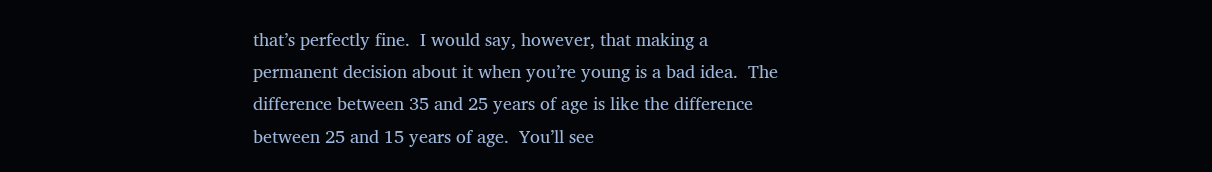that’s perfectly fine.  I would say, however, that making a permanent decision about it when you’re young is a bad idea.  The difference between 35 and 25 years of age is like the difference between 25 and 15 years of age.  You’ll see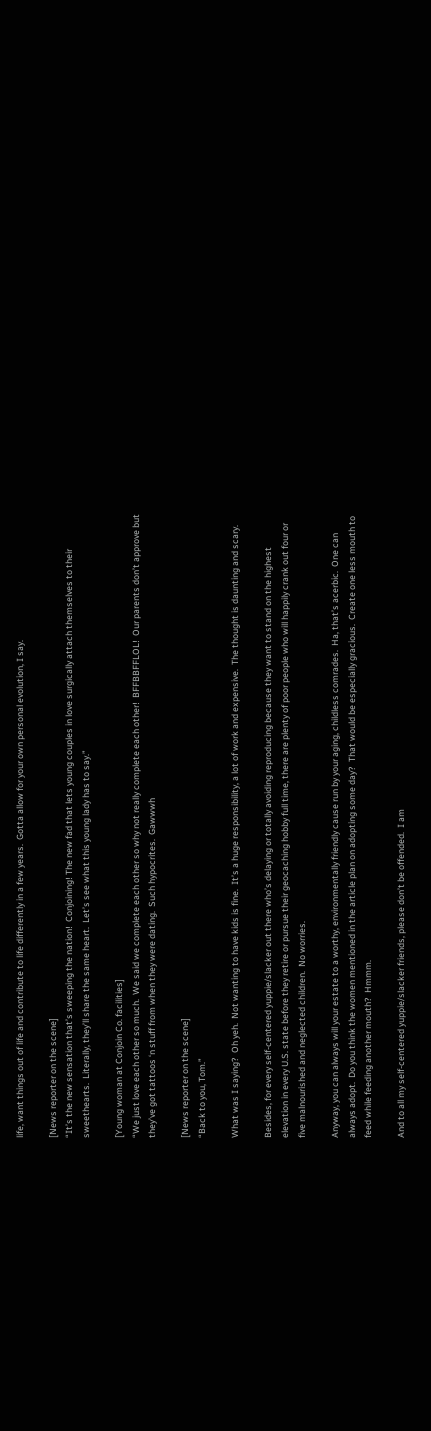life, want things out of life and contribute to life differently in a few years.  Gotta allow for your own personal evolution, I say.

[News reporter on the scene]
“It’s the new sensation that’s sweeping the nation!  Conjoining! The new fad that lets young couples in love surgically attach themselves to their sweethearts.  Literally, they’ll share the same heart.  Let’s see what this young lady has to say.”

[Young woman at Conjoin Co. facilities]
“We just love each other so much.  We said we complete each other so why not really complete each other!  BFFBBFFLOL!  Our parents don’t approve but they’ve got tattoos ‘n stuff from when they were dating.  Such hypocrites.  Gawwwh

[News reporter on the scene]
“Back to you, Tom.”

What was I saying?  Oh yeh.  Not wanting to have kids is fine.  It’s a huge responsibility, a lot of work and expensive.  The thought is daunting and scary.

Besides, for every self-centered yuppie/slacker out there who’s delaying or totally avoiding reproducing because they want to stand on the highest elevation in every U.S. state before they retire or pursue their geocaching hobby full time, there are plenty of poor people who will happily crank out four or five malnourished and neglected children.  No worries.

Anyway, you can always will your estate to a worthy, environmentally friendly cause run by your aging, childless comrades.  Ha, that’s acerbic.  One can always adopt.  Do you think the women mentioned in the article plan on adopting some day?  That would be especially gracious.  Create one less mouth to feed while feeding another mouth?  Hmmm.

And to all my self-centered yuppie/slacker friends, please don’t be offended.  I am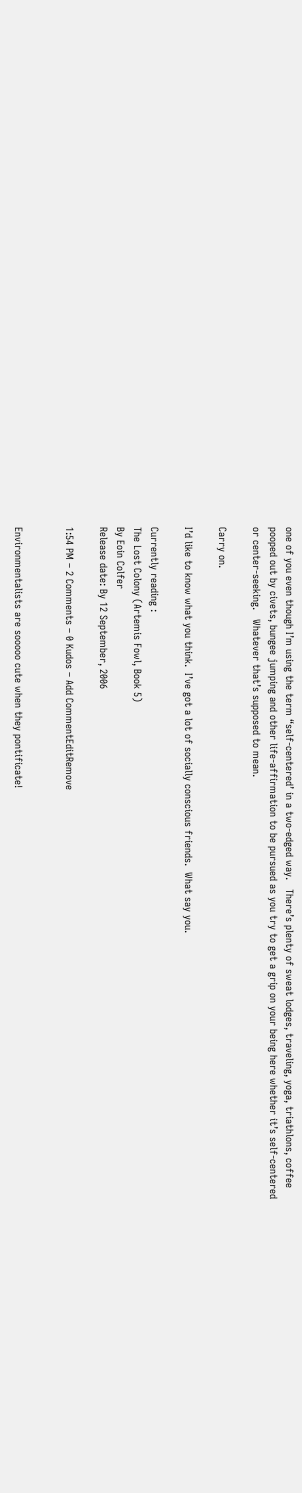one of you even though I’m using the term “self-centered’ in a two-edged way.   There’s plenty of sweat lodges, traveling, yoga, triathlons, coffee pooped out by civets, bungee jumping and other life-affirmation to be pursued as you try to get a grip on your being here whether it’s self-centered or center-seeking.   Whatever that’s supposed to mean.

Carry on.

I’d like to know what you think.  I’ve got a lot of socially conscious friends.  What say you.

Currently reading :
The Lost Colony (Artemis Fowl, Book 5)
By Eoin Colfer
Release date: By 12 September, 2006

1:54 PM – 2 Comments – 0 Kudos – Add CommentEditRemove


Environmentalists are sooooo cute when they pontificate!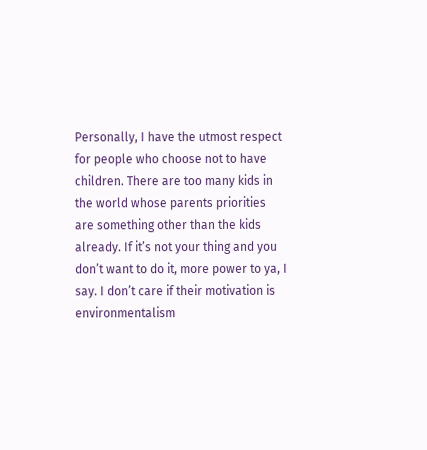Personally, I have the utmost respect for people who choose not to have children. There are too many kids in the world whose parents priorities are something other than the kids already. If it’s not your thing and you don’t want to do it, more power to ya, I say. I don’t care if their motivation is environmentalism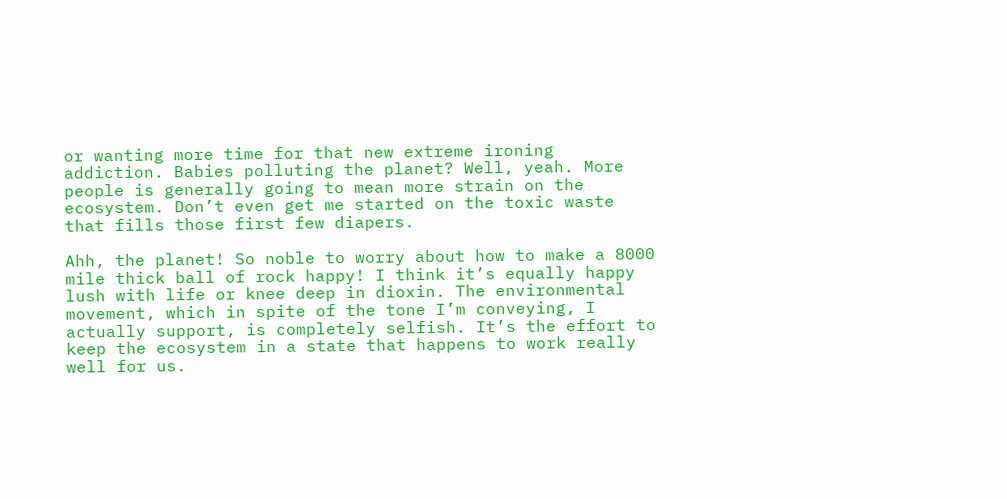or wanting more time for that new extreme ironing addiction. Babies polluting the planet? Well, yeah. More people is generally going to mean more strain on the ecosystem. Don’t even get me started on the toxic waste that fills those first few diapers.

Ahh, the planet! So noble to worry about how to make a 8000 mile thick ball of rock happy! I think it’s equally happy lush with life or knee deep in dioxin. The environmental movement, which in spite of the tone I’m conveying, I actually support, is completely selfish. It’s the effort to keep the ecosystem in a state that happens to work really well for us.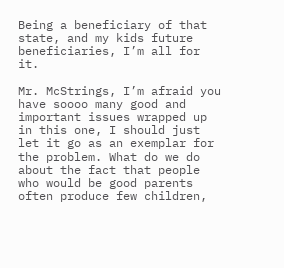Being a beneficiary of that state, and my kids future beneficiaries, I’m all for it.

Mr. McStrings, I’m afraid you have soooo many good and important issues wrapped up in this one, I should just let it go as an exemplar for the problem. What do we do about the fact that people who would be good parents often produce few children,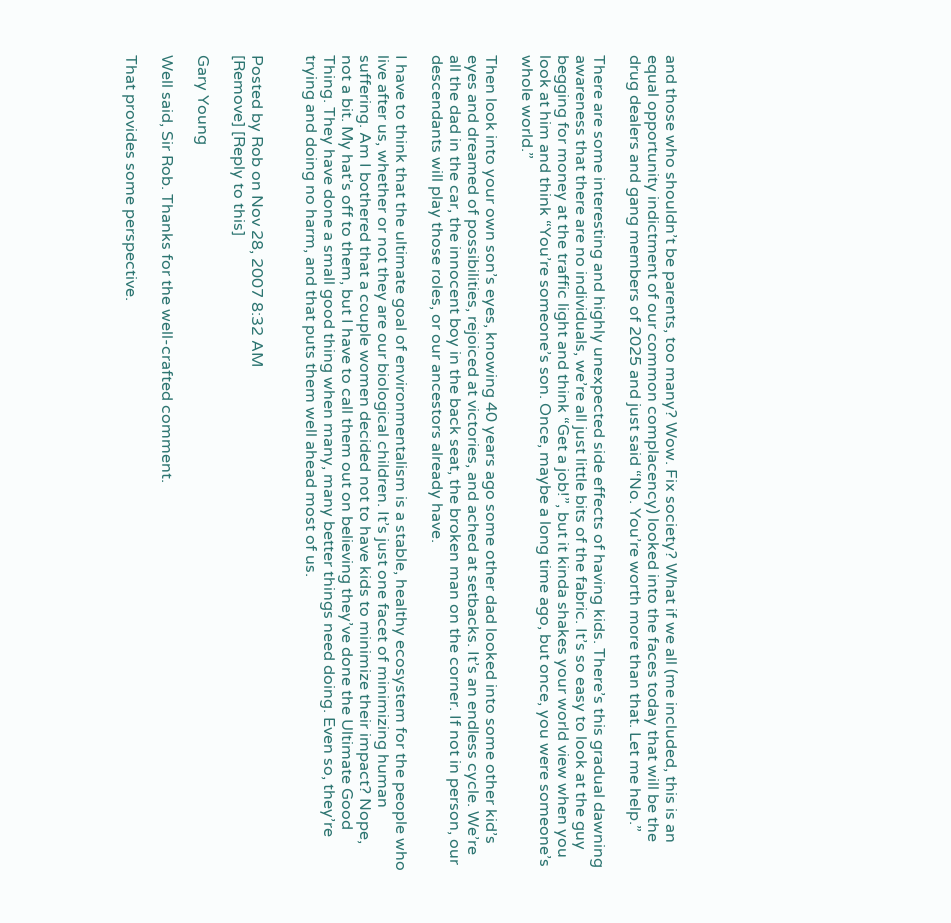and those who shouldn’t be parents, too many? Wow. Fix society? What if we all (me included, this is an equal opportunity indictment of our common complacency) looked into the faces today that will be the drug dealers and gang members of 2025 and just said “No. You’re worth more than that. Let me help.”

There are some interesting and highly unexpected side effects of having kids. There’s this gradual dawning awareness that there are no individuals, we’re all just little bits of the fabric. It’s so easy to look at the guy begging for money at the traffic light and think “Get a job!”, but it kinda shakes your world view when you look at him and think “You’re someone’s son. Once, maybe a long time ago, but once, you were someone’s whole world.”

Then look into your own son’s eyes, knowing 40 years ago some other dad looked into some other kid’s eyes and dreamed of possibilities, rejoiced at victories, and ached at setbacks. It’s an endless cycle. We’re all the dad in the car, the innocent boy in the back seat, the broken man on the corner. If not in person, our descendants will play those roles, or our ancestors already have.

I have to think that the ultimate goal of environmentalism is a stable, healthy ecosystem for the people who live after us, whether or not they are our biological children. It’s just one facet of minimizing human suffering. Am I bothered that a couple women decided not to have kids to minimize their impact? Nope, not a bit. My hat’s off to them, but I have to call them out on believing they’ve done the Ultimate Good Thing. They have done a small good thing when many, many better things need doing. Even so, they’re trying and doing no harm, and that puts them well ahead most of us.


Posted by Rob on Nov 28, 2007 8:32 AM
[Remove] [Reply to this]

Gary Young

Well said, Sir Rob. Thanks for the well-crafted comment.

That provides some perspective.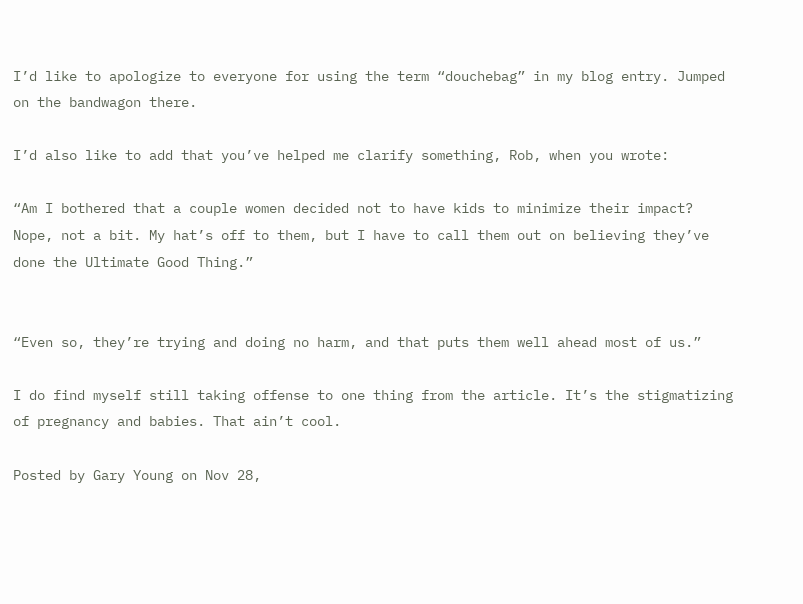I’d like to apologize to everyone for using the term “douchebag” in my blog entry. Jumped on the bandwagon there.

I’d also like to add that you’ve helped me clarify something, Rob, when you wrote:

“Am I bothered that a couple women decided not to have kids to minimize their impact? Nope, not a bit. My hat’s off to them, but I have to call them out on believing they’ve done the Ultimate Good Thing.”


“Even so, they’re trying and doing no harm, and that puts them well ahead most of us.”

I do find myself still taking offense to one thing from the article. It’s the stigmatizing of pregnancy and babies. That ain’t cool.

Posted by Gary Young on Nov 28,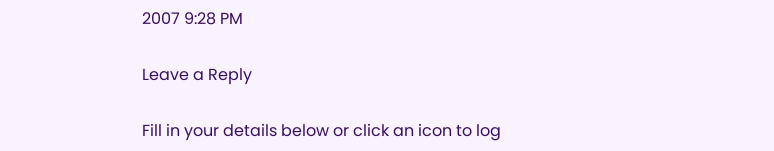2007 9:28 PM

Leave a Reply

Fill in your details below or click an icon to log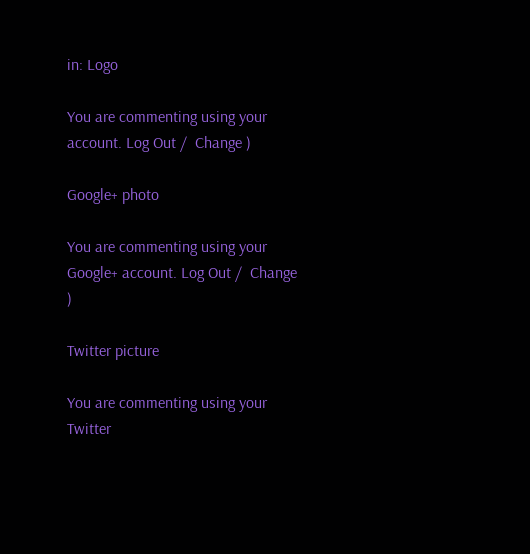in: Logo

You are commenting using your account. Log Out /  Change )

Google+ photo

You are commenting using your Google+ account. Log Out /  Change )

Twitter picture

You are commenting using your Twitter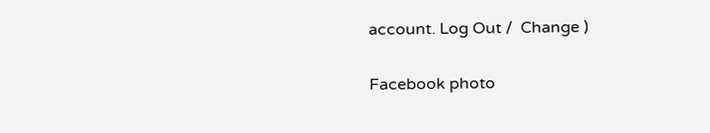account. Log Out /  Change )

Facebook photo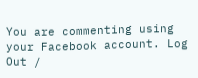You are commenting using your Facebook account. Log Out /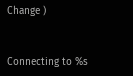Change )


Connecting to %s